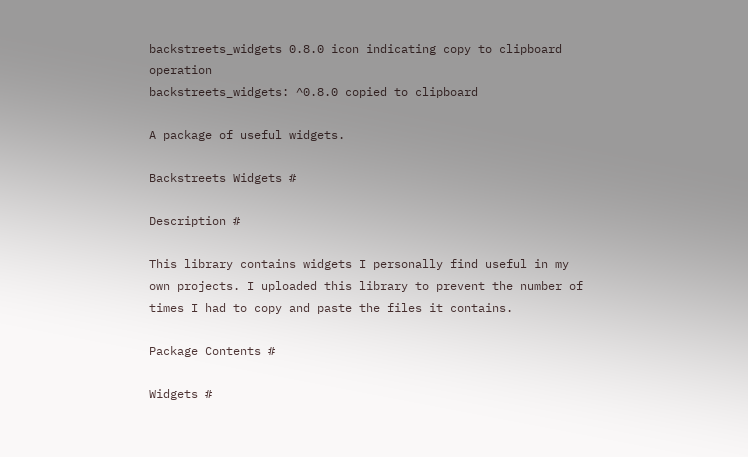backstreets_widgets 0.8.0 icon indicating copy to clipboard operation
backstreets_widgets: ^0.8.0 copied to clipboard

A package of useful widgets.

Backstreets Widgets #

Description #

This library contains widgets I personally find useful in my own projects. I uploaded this library to prevent the number of times I had to copy and paste the files it contains.

Package Contents #

Widgets #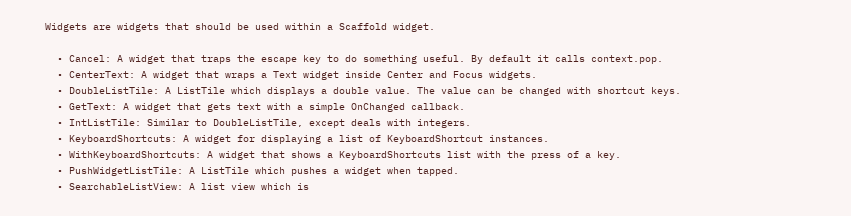Widgets are widgets that should be used within a Scaffold widget.

  • Cancel: A widget that traps the escape key to do something useful. By default it calls context.pop.
  • CenterText: A widget that wraps a Text widget inside Center and Focus widgets.
  • DoubleListTile: A ListTile which displays a double value. The value can be changed with shortcut keys.
  • GetText: A widget that gets text with a simple OnChanged callback.
  • IntListTile: Similar to DoubleListTile, except deals with integers.
  • KeyboardShortcuts: A widget for displaying a list of KeyboardShortcut instances.
  • WithKeyboardShortcuts: A widget that shows a KeyboardShortcuts list with the press of a key.
  • PushWidgetListTile: A ListTile which pushes a widget when tapped.
  • SearchableListView: A list view which is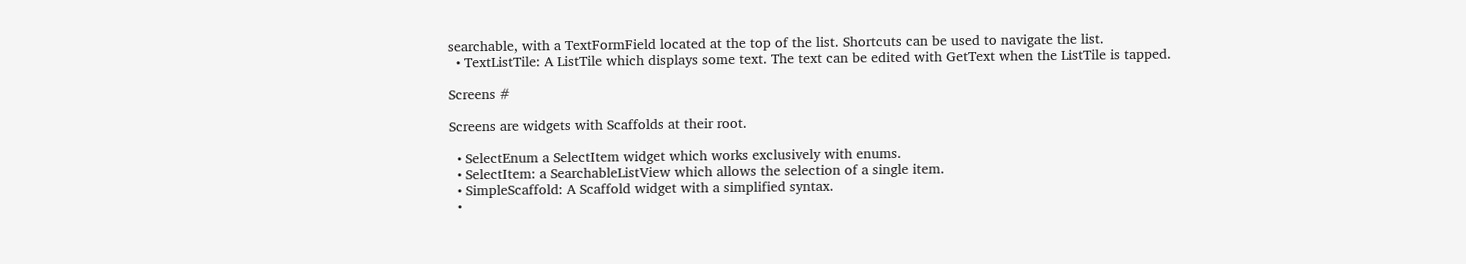searchable, with a TextFormField located at the top of the list. Shortcuts can be used to navigate the list.
  • TextListTile: A ListTile which displays some text. The text can be edited with GetText when the ListTile is tapped.

Screens #

Screens are widgets with Scaffolds at their root.

  • SelectEnum a SelectItem widget which works exclusively with enums.
  • SelectItem: a SearchableListView which allows the selection of a single item.
  • SimpleScaffold: A Scaffold widget with a simplified syntax.
  •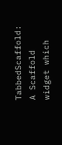TabbedScaffold: A Scaffold widget which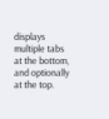displays multiple tabs at the bottom, and optionally at the top.